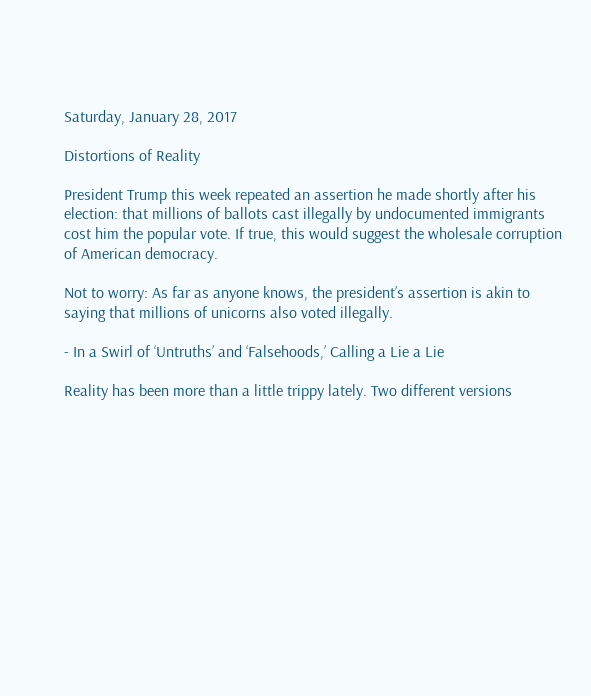Saturday, January 28, 2017

Distortions of Reality

President Trump this week repeated an assertion he made shortly after his election: that millions of ballots cast illegally by undocumented immigrants cost him the popular vote. If true, this would suggest the wholesale corruption of American democracy.

Not to worry: As far as anyone knows, the president’s assertion is akin to saying that millions of unicorns also voted illegally.

- In a Swirl of ‘Untruths’ and ‘Falsehoods,’ Calling a Lie a Lie

Reality has been more than a little trippy lately. Two different versions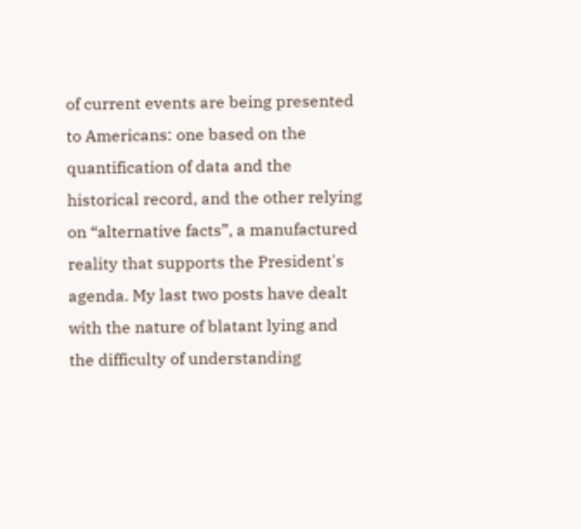of current events are being presented to Americans: one based on the quantification of data and the historical record, and the other relying on “alternative facts”, a manufactured reality that supports the President's agenda. My last two posts have dealt with the nature of blatant lying and the difficulty of understanding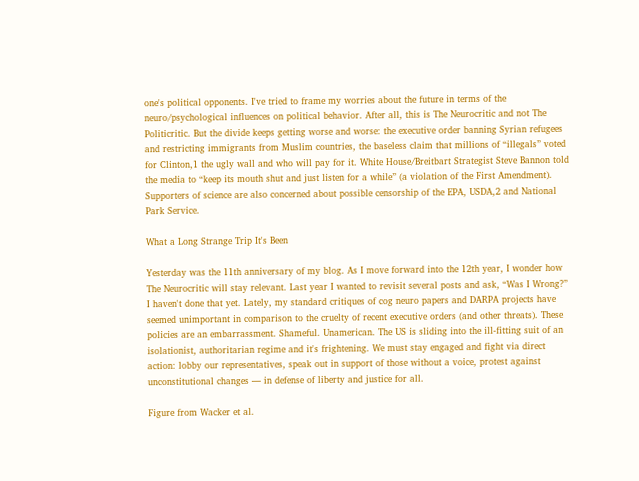one's political opponents. I've tried to frame my worries about the future in terms of the neuro/psychological influences on political behavior. After all, this is The Neurocritic and not The Politicritic. But the divide keeps getting worse and worse: the executive order banning Syrian refugees and restricting immigrants from Muslim countries, the baseless claim that millions of “illegals” voted for Clinton,1 the ugly wall and who will pay for it. White House/Breitbart Strategist Steve Bannon told the media to “keep its mouth shut and just listen for a while” (a violation of the First Amendment). Supporters of science are also concerned about possible censorship of the EPA, USDA,2 and National Park Service.

What a Long Strange Trip It's Been

Yesterday was the 11th anniversary of my blog. As I move forward into the 12th year, I wonder how The Neurocritic will stay relevant. Last year I wanted to revisit several posts and ask, “Was I Wrong?” I haven't done that yet. Lately, my standard critiques of cog neuro papers and DARPA projects have seemed unimportant in comparison to the cruelty of recent executive orders (and other threats). These policies are an embarrassment. Shameful. Unamerican. The US is sliding into the ill-fitting suit of an isolationist, authoritarian regime and it's frightening. We must stay engaged and fight via direct action: lobby our representatives, speak out in support of those without a voice, protest against unconstitutional changes — in defense of liberty and justice for all.

Figure from Wacker et al.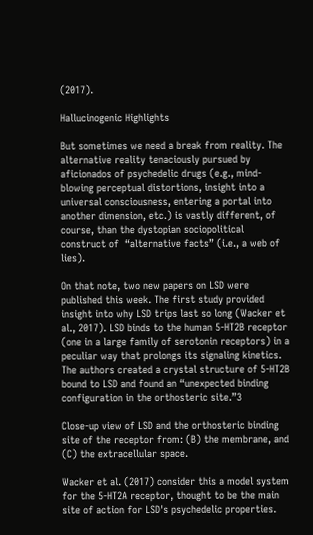(2017).

Hallucinogenic Highlights

But sometimes we need a break from reality. The alternative reality tenaciously pursued by aficionados of psychedelic drugs (e.g., mind-blowing perceptual distortions, insight into a universal consciousness, entering a portal into another dimension, etc.) is vastly different, of course, than the dystopian sociopolitical construct of  “alternative facts” (i.e., a web of lies).

On that note, two new papers on LSD were published this week. The first study provided insight into why LSD trips last so long (Wacker et al., 2017). LSD binds to the human 5-HT2B receptor (one in a large family of serotonin receptors) in a peculiar way that prolongs its signaling kinetics. The authors created a crystal structure of 5-HT2B bound to LSD and found an “unexpected binding configuration in the orthosteric site.”3

Close-up view of LSD and the orthosteric binding site of the receptor from: (B) the membrane, and (C) the extracellular space.

Wacker et al. (2017) consider this a model system for the 5-HT2A receptor, thought to be the main site of action for LSD's psychedelic properties.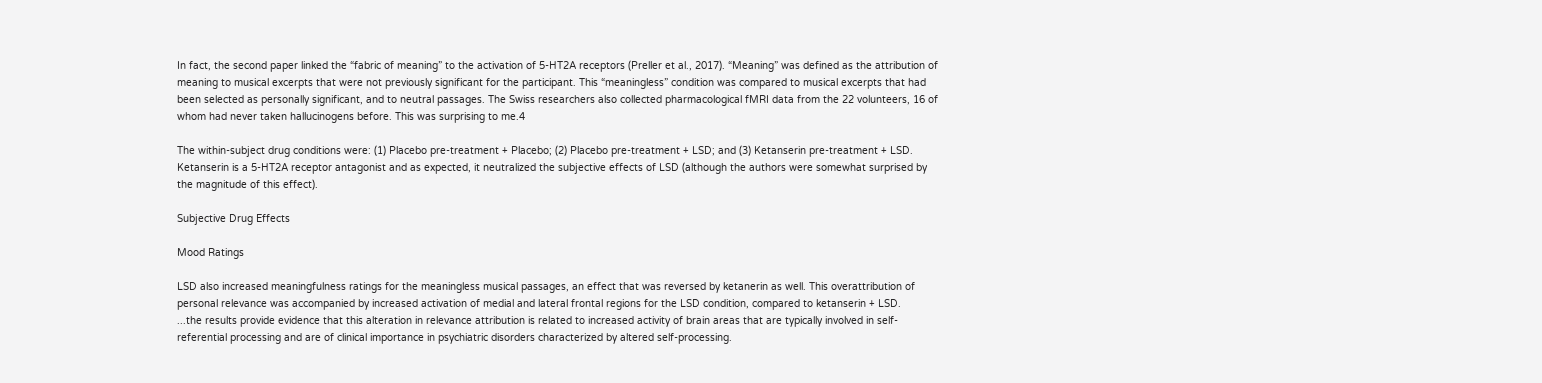In fact, the second paper linked the “fabric of meaning” to the activation of 5-HT2A receptors (Preller et al., 2017). “Meaning” was defined as the attribution of meaning to musical excerpts that were not previously significant for the participant. This “meaningless” condition was compared to musical excerpts that had been selected as personally significant, and to neutral passages. The Swiss researchers also collected pharmacological fMRI data from the 22 volunteers, 16 of whom had never taken hallucinogens before. This was surprising to me.4

The within-subject drug conditions were: (1) Placebo pre-treatment + Placebo; (2) Placebo pre-treatment + LSD; and (3) Ketanserin pre-treatment + LSD. Ketanserin is a 5-HT2A receptor antagonist and as expected, it neutralized the subjective effects of LSD (although the authors were somewhat surprised by the magnitude of this effect).

Subjective Drug Effects

Mood Ratings

LSD also increased meaningfulness ratings for the meaningless musical passages, an effect that was reversed by ketanerin as well. This overattribution of personal relevance was accompanied by increased activation of medial and lateral frontal regions for the LSD condition, compared to ketanserin + LSD.
...the results provide evidence that this alteration in relevance attribution is related to increased activity of brain areas that are typically involved in self-referential processing and are of clinical importance in psychiatric disorders characterized by altered self-processing.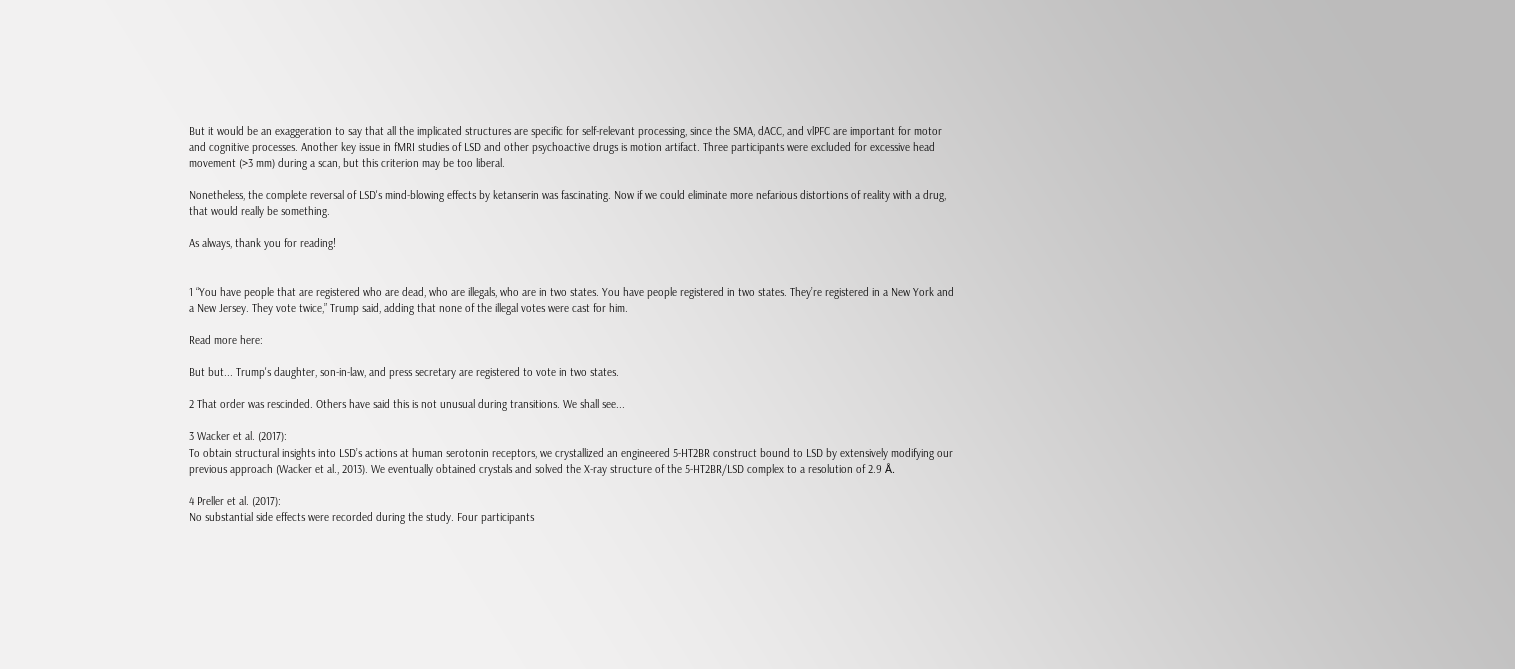But it would be an exaggeration to say that all the implicated structures are specific for self-relevant processing, since the SMA, dACC, and vlPFC are important for motor and cognitive processes. Another key issue in fMRI studies of LSD and other psychoactive drugs is motion artifact. Three participants were excluded for excessive head movement (>3 mm) during a scan, but this criterion may be too liberal.

Nonetheless, the complete reversal of LSD's mind-blowing effects by ketanserin was fascinating. Now if we could eliminate more nefarious distortions of reality with a drug, that would really be something.

As always, thank you for reading!


1 “You have people that are registered who are dead, who are illegals, who are in two states. You have people registered in two states. They’re registered in a New York and a New Jersey. They vote twice,” Trump said, adding that none of the illegal votes were cast for him.

Read more here:

But but... Trump's daughter, son-in-law, and press secretary are registered to vote in two states.

2 That order was rescinded. Others have said this is not unusual during transitions. We shall see...

3 Wacker et al. (2017):
To obtain structural insights into LSD’s actions at human serotonin receptors, we crystallized an engineered 5-HT2BR construct bound to LSD by extensively modifying our previous approach (Wacker et al., 2013). We eventually obtained crystals and solved the X-ray structure of the 5-HT2BR/LSD complex to a resolution of 2.9 Å.

4 Preller et al. (2017):
No substantial side effects were recorded during the study. Four participants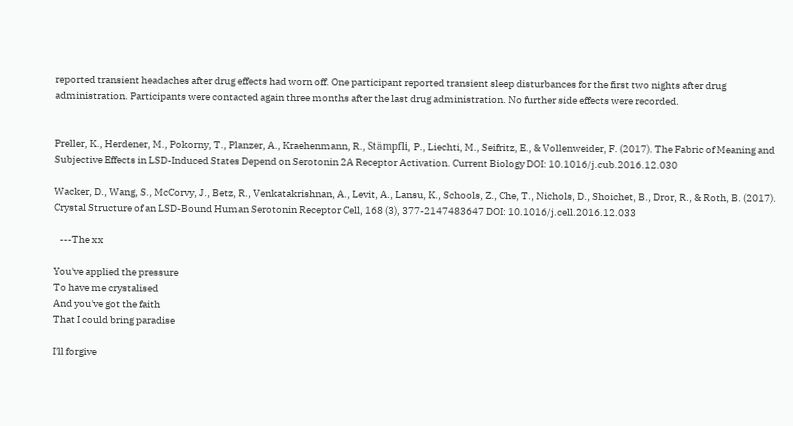reported transient headaches after drug effects had worn off. One participant reported transient sleep disturbances for the first two nights after drug administration. Participants were contacted again three months after the last drug administration. No further side effects were recorded.


Preller, K., Herdener, M., Pokorny, T., Planzer, A., Kraehenmann, R., Stämpfli, P., Liechti, M., Seifritz, E., & Vollenweider, F. (2017). The Fabric of Meaning and Subjective Effects in LSD-Induced States Depend on Serotonin 2A Receptor Activation. Current Biology DOI: 10.1016/j.cub.2016.12.030

Wacker, D., Wang, S., McCorvy, J., Betz, R., Venkatakrishnan, A., Levit, A., Lansu, K., Schools, Z., Che, T., Nichols, D., Shoichet, B., Dror, R., & Roth, B. (2017). Crystal Structure of an LSD-Bound Human Serotonin Receptor Cell, 168 (3), 377-2147483647 DOI: 10.1016/j.cell.2016.12.033

   ---The xx

You've applied the pressure
To have me crystalised
And you've got the faith
That I could bring paradise

I'll forgive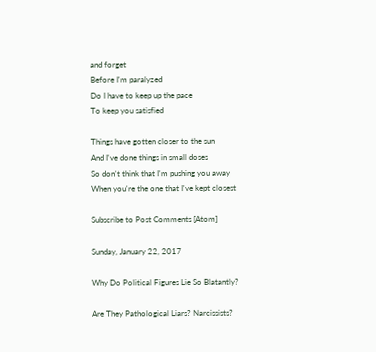and forget
Before I'm paralyzed
Do I have to keep up the pace
To keep you satisfied

Things have gotten closer to the sun
And I've done things in small doses
So don't think that I'm pushing you away
When you're the one that I've kept closest

Subscribe to Post Comments [Atom]

Sunday, January 22, 2017

Why Do Political Figures Lie So Blatantly?

Are They Pathological Liars? Narcissists?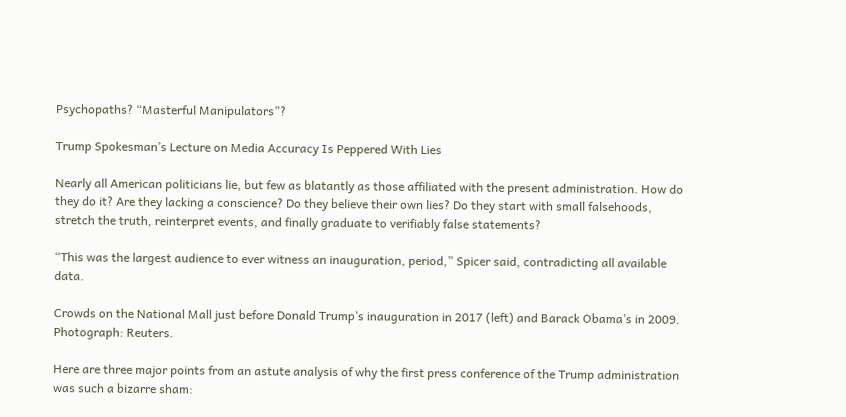Psychopaths? “Masterful Manipulators”?

Trump Spokesman’s Lecture on Media Accuracy Is Peppered With Lies

Nearly all American politicians lie, but few as blatantly as those affiliated with the present administration. How do they do it? Are they lacking a conscience? Do they believe their own lies? Do they start with small falsehoods, stretch the truth, reinterpret events, and finally graduate to verifiably false statements?

“This was the largest audience to ever witness an inauguration, period,” Spicer said, contradicting all available data.

Crowds on the National Mall just before Donald Trump’s inauguration in 2017 (left) and Barack Obama’s in 2009.
Photograph: Reuters.

Here are three major points from an astute analysis of why the first press conference of the Trump administration was such a bizarre sham: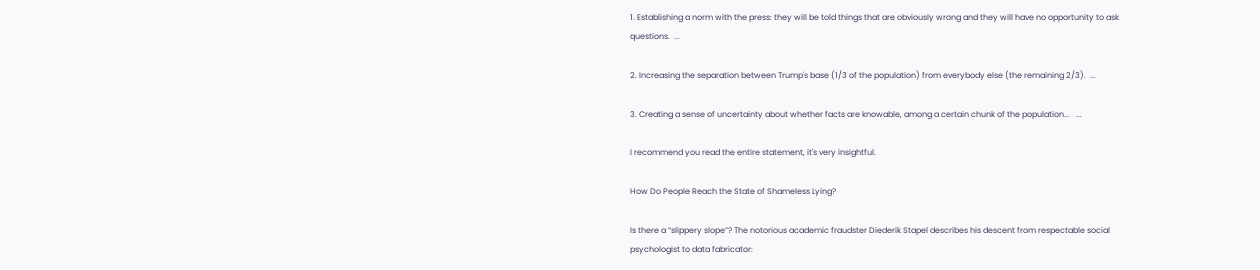1. Establishing a norm with the press: they will be told things that are obviously wrong and they will have no opportunity to ask questions.  ...

2. Increasing the separation between Trump's base (1/3 of the population) from everybody else (the remaining 2/3).  ...

3. Creating a sense of uncertainty about whether facts are knowable, among a certain chunk of the population...   ...

I recommend you read the entire statement, it's very insightful.

How Do People Reach the State of Shameless Lying?

Is there a “slippery slope”? The notorious academic fraudster Diederik Stapel describes his descent from respectable social psychologist to data fabricator: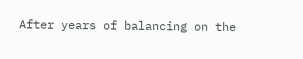After years of balancing on the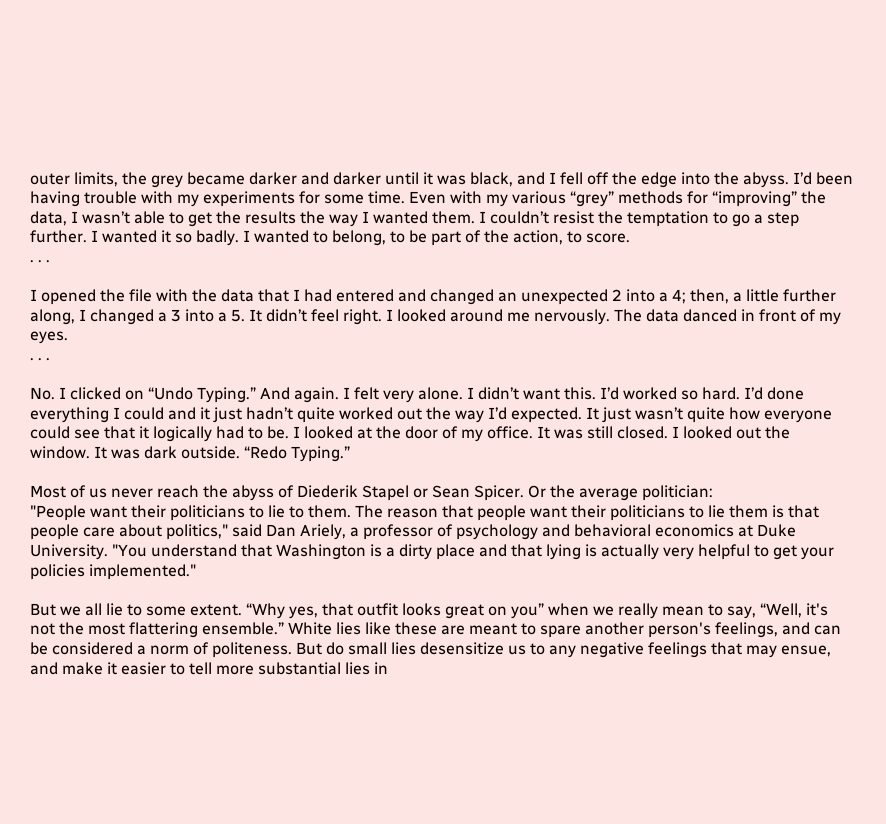outer limits, the grey became darker and darker until it was black, and I fell off the edge into the abyss. I’d been having trouble with my experiments for some time. Even with my various “grey” methods for “improving” the data, I wasn’t able to get the results the way I wanted them. I couldn’t resist the temptation to go a step further. I wanted it so badly. I wanted to belong, to be part of the action, to score.
. . .

I opened the file with the data that I had entered and changed an unexpected 2 into a 4; then, a little further along, I changed a 3 into a 5. It didn’t feel right. I looked around me nervously. The data danced in front of my eyes.
. . .

No. I clicked on “Undo Typing.” And again. I felt very alone. I didn’t want this. I’d worked so hard. I’d done everything I could and it just hadn’t quite worked out the way I’d expected. It just wasn’t quite how everyone could see that it logically had to be. I looked at the door of my office. It was still closed. I looked out the window. It was dark outside. “Redo Typing.”

Most of us never reach the abyss of Diederik Stapel or Sean Spicer. Or the average politician:
"People want their politicians to lie to them. The reason that people want their politicians to lie them is that people care about politics," said Dan Ariely, a professor of psychology and behavioral economics at Duke University. "You understand that Washington is a dirty place and that lying is actually very helpful to get your policies implemented."

But we all lie to some extent. “Why yes, that outfit looks great on you” when we really mean to say, “Well, it's not the most flattering ensemble.” White lies like these are meant to spare another person's feelings, and can be considered a norm of politeness. But do small lies desensitize us to any negative feelings that may ensue, and make it easier to tell more substantial lies in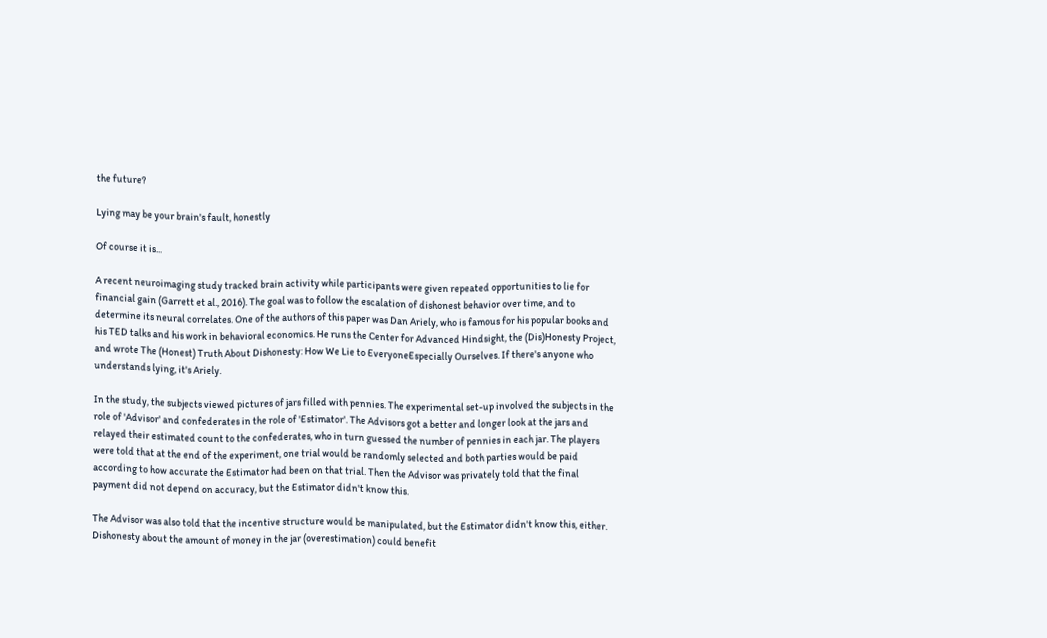the future?

Lying may be your brain's fault, honestly

Of course it is...

A recent neuroimaging study tracked brain activity while participants were given repeated opportunities to lie for financial gain (Garrett et al., 2016). The goal was to follow the escalation of dishonest behavior over time, and to determine its neural correlates. One of the authors of this paper was Dan Ariely, who is famous for his popular books and his TED talks and his work in behavioral economics. He runs the Center for Advanced Hindsight, the (Dis)Honesty Project, and wrote The (Honest) Truth About Dishonesty: How We Lie to EveryoneEspecially Ourselves. If there's anyone who understands lying, it's Ariely.

In the study, the subjects viewed pictures of jars filled with pennies. The experimental set-up involved the subjects in the role of 'Advisor' and confederates in the role of 'Estimator'. The Advisors got a better and longer look at the jars and relayed their estimated count to the confederates, who in turn guessed the number of pennies in each jar. The players were told that at the end of the experiment, one trial would be randomly selected and both parties would be paid according to how accurate the Estimator had been on that trial. Then the Advisor was privately told that the final payment did not depend on accuracy, but the Estimator didn't know this.

The Advisor was also told that the incentive structure would be manipulated, but the Estimator didn't know this, either. Dishonesty about the amount of money in the jar (overestimation) could benefit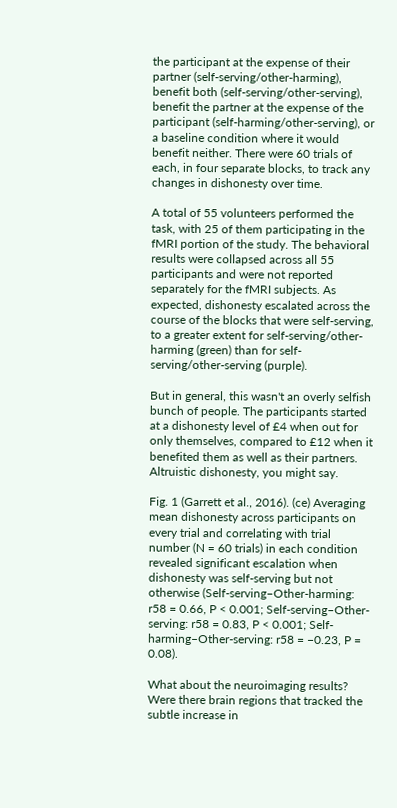the participant at the expense of their partner (self-serving/other-harming), benefit both (self-serving/other-serving), benefit the partner at the expense of the participant (self-harming/other-serving), or a baseline condition where it would benefit neither. There were 60 trials of each, in four separate blocks, to track any changes in dishonesty over time.

A total of 55 volunteers performed the task, with 25 of them participating in the fMRI portion of the study. The behavioral results were collapsed across all 55 participants and were not reported separately for the fMRI subjects. As expected, dishonesty escalated across the course of the blocks that were self-serving, to a greater extent for self-serving/other-harming (green) than for self-serving/other-serving (purple).

But in general, this wasn't an overly selfish bunch of people. The participants started at a dishonesty level of £4 when out for only themselves, compared to £12 when it benefited them as well as their partners. Altruistic dishonesty, you might say.

Fig. 1 (Garrett et al., 2016). (ce) Averaging mean dishonesty across participants on every trial and correlating with trial number (N = 60 trials) in each condition revealed significant escalation when dishonesty was self-serving but not otherwise (Self-serving–Other-harming: r58 = 0.66, P < 0.001; Self-serving–Other-serving: r58 = 0.83, P < 0.001; Self-harming–Other-serving: r58 = −0.23, P = 0.08).

What about the neuroimaging results? Were there brain regions that tracked the subtle increase in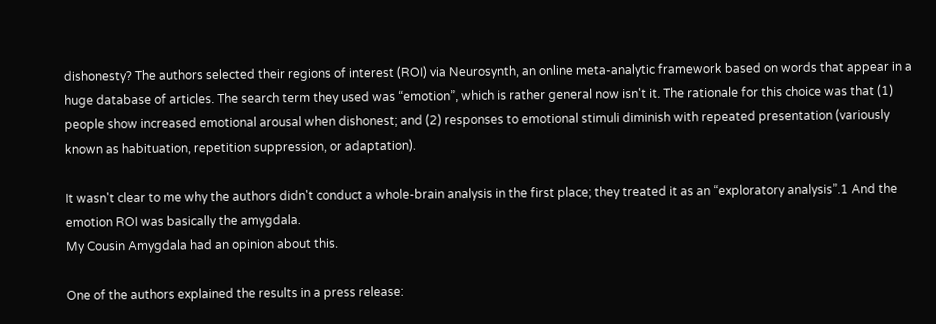dishonesty? The authors selected their regions of interest (ROI) via Neurosynth, an online meta-analytic framework based on words that appear in a huge database of articles. The search term they used was “emotion”, which is rather general now isn't it. The rationale for this choice was that (1) people show increased emotional arousal when dishonest; and (2) responses to emotional stimuli diminish with repeated presentation (variously known as habituation, repetition suppression, or adaptation).

It wasn't clear to me why the authors didn't conduct a whole-brain analysis in the first place; they treated it as an “exploratory analysis”.1 And the emotion ROI was basically the amygdala.
My Cousin Amygdala had an opinion about this.

One of the authors explained the results in a press release: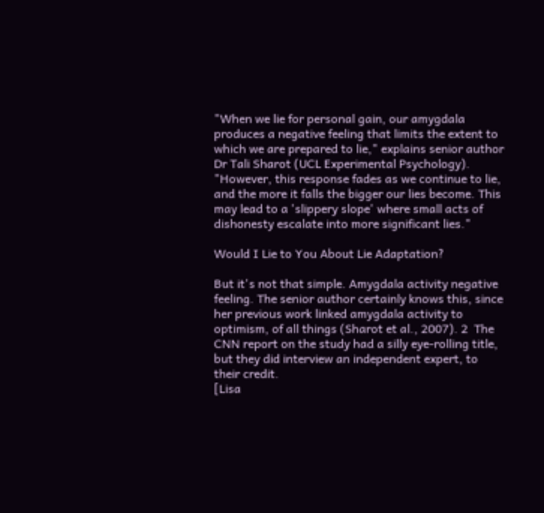"When we lie for personal gain, our amygdala produces a negative feeling that limits the extent to which we are prepared to lie," explains senior author Dr Tali Sharot (UCL Experimental Psychology). "However, this response fades as we continue to lie, and the more it falls the bigger our lies become. This may lead to a 'slippery slope' where small acts of dishonesty escalate into more significant lies."

Would I Lie to You About Lie Adaptation?

But it's not that simple. Amygdala activity negative feeling. The senior author certainly knows this, since her previous work linked amygdala activity to optimism, of all things (Sharot et al., 2007). 2  The CNN report on the study had a silly eye-rolling title, but they did interview an independent expert, to their credit.
[Lisa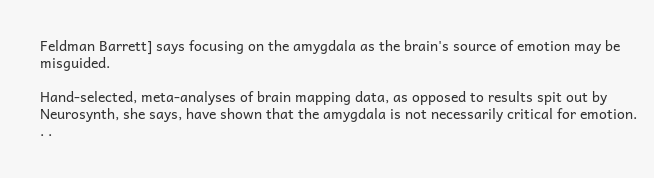Feldman Barrett] says focusing on the amygdala as the brain's source of emotion may be misguided.

Hand-selected, meta-analyses of brain mapping data, as opposed to results spit out by Neurosynth, she says, have shown that the amygdala is not necessarily critical for emotion.
. .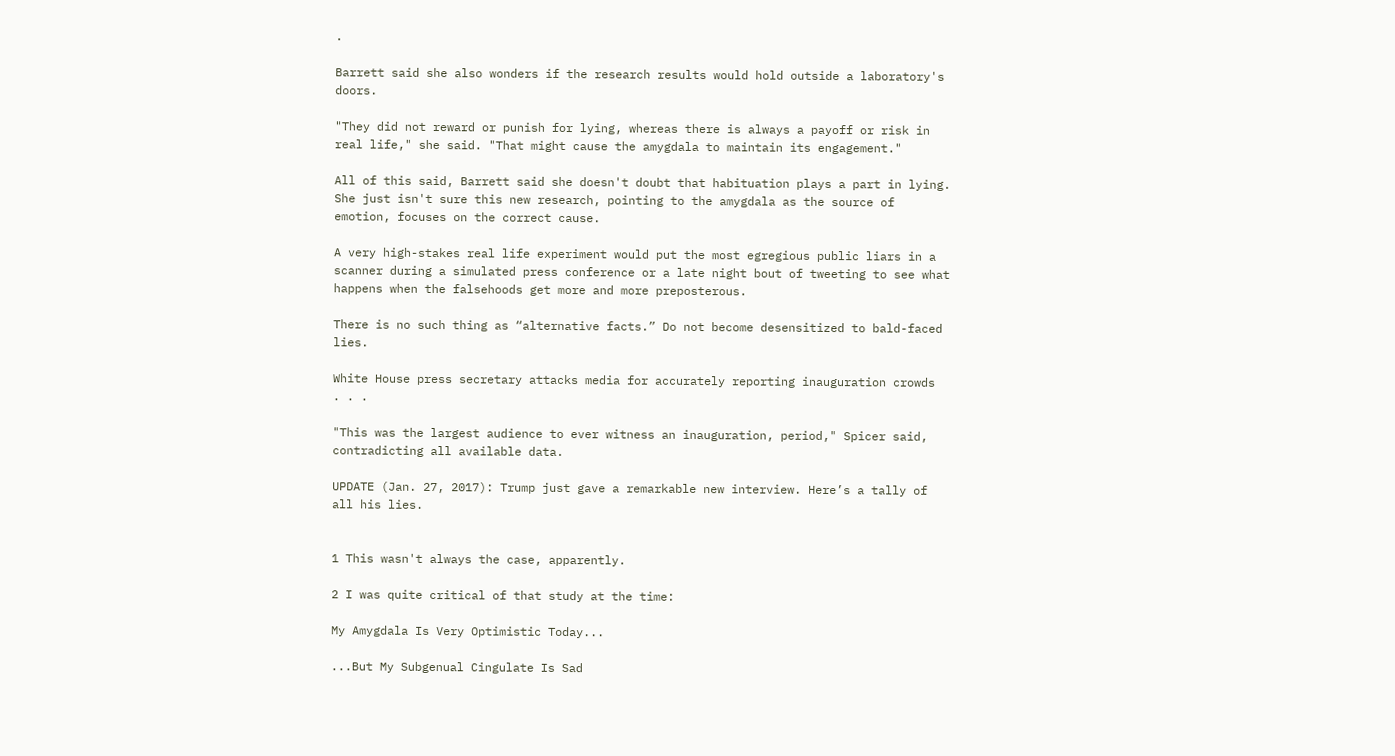.

Barrett said she also wonders if the research results would hold outside a laboratory's doors.

"They did not reward or punish for lying, whereas there is always a payoff or risk in real life," she said. "That might cause the amygdala to maintain its engagement."

All of this said, Barrett said she doesn't doubt that habituation plays a part in lying. She just isn't sure this new research, pointing to the amygdala as the source of emotion, focuses on the correct cause.

A very high-stakes real life experiment would put the most egregious public liars in a scanner during a simulated press conference or a late night bout of tweeting to see what happens when the falsehoods get more and more preposterous.

There is no such thing as “alternative facts.” Do not become desensitized to bald-faced lies.

White House press secretary attacks media for accurately reporting inauguration crowds
. . .

"This was the largest audience to ever witness an inauguration, period," Spicer said, contradicting all available data.

UPDATE (Jan. 27, 2017): Trump just gave a remarkable new interview. Here’s a tally of all his lies.


1 This wasn't always the case, apparently.

2 I was quite critical of that study at the time:

My Amygdala Is Very Optimistic Today...

...But My Subgenual Cingulate Is Sad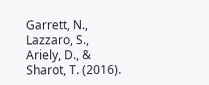Garrett, N., Lazzaro, S., Ariely, D., & Sharot, T. (2016).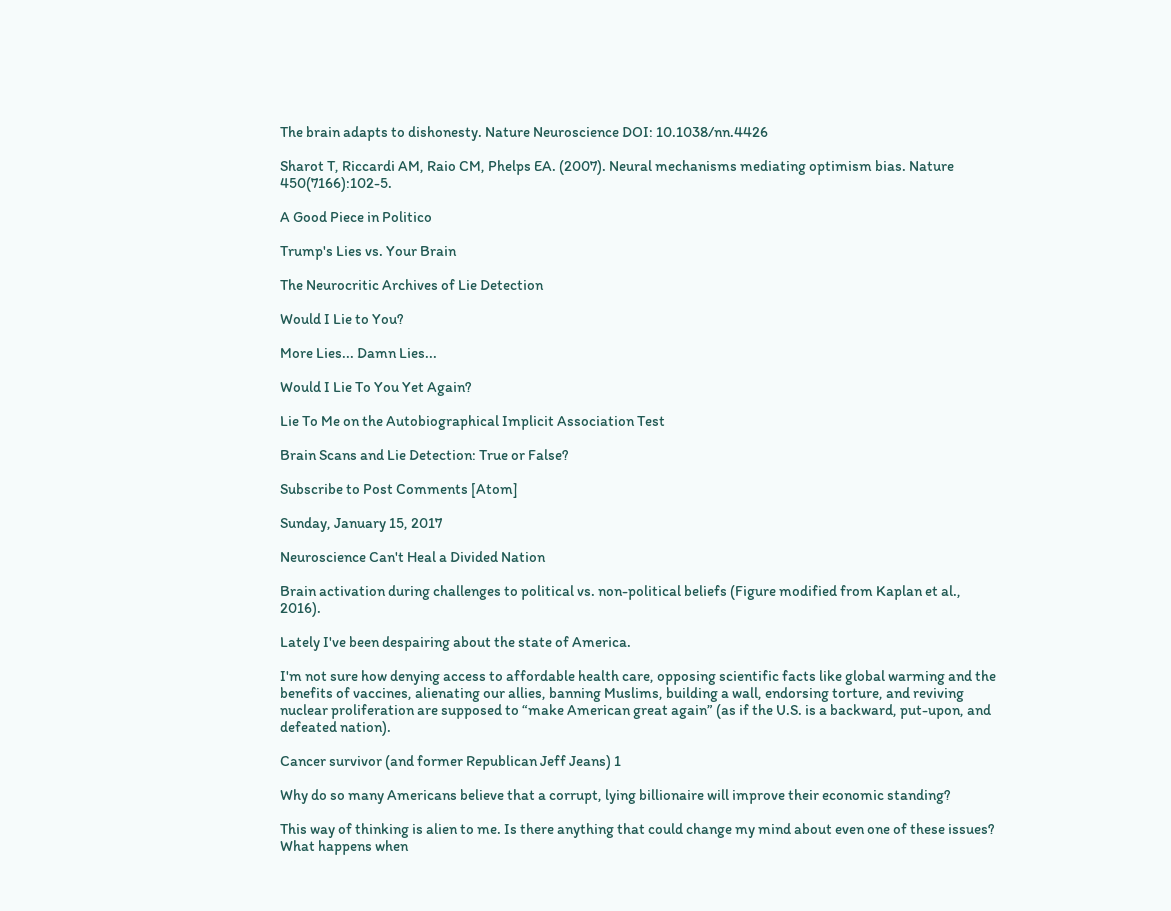The brain adapts to dishonesty. Nature Neuroscience DOI: 10.1038/nn.4426

Sharot T, Riccardi AM, Raio CM, Phelps EA. (2007). Neural mechanisms mediating optimism bias. Nature 450(7166):102-5.

A Good Piece in Politico

Trump's Lies vs. Your Brain

The Neurocritic Archives of Lie Detection

Would I Lie to You?

More Lies... Damn Lies...

Would I Lie To You Yet Again?

Lie To Me on the Autobiographical Implicit Association Test

Brain Scans and Lie Detection: True or False?

Subscribe to Post Comments [Atom]

Sunday, January 15, 2017

Neuroscience Can't Heal a Divided Nation

Brain activation during challenges to political vs. non-political beliefs (Figure modified from Kaplan et al., 2016).

Lately I've been despairing about the state of America.

I'm not sure how denying access to affordable health care, opposing scientific facts like global warming and the benefits of vaccines, alienating our allies, banning Muslims, building a wall, endorsing torture, and reviving nuclear proliferation are supposed to “make American great again” (as if the U.S. is a backward, put-upon, and defeated nation).

Cancer survivor (and former Republican Jeff Jeans) 1

Why do so many Americans believe that a corrupt, lying billionaire will improve their economic standing?

This way of thinking is alien to me. Is there anything that could change my mind about even one of these issues? What happens when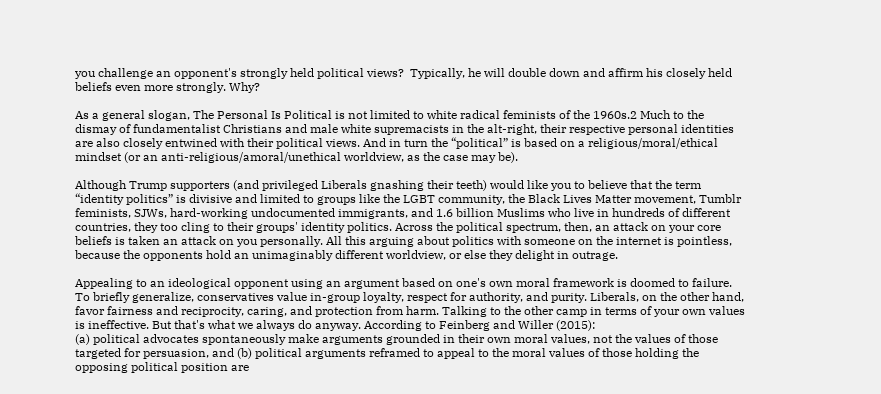you challenge an opponent's strongly held political views?  Typically, he will double down and affirm his closely held beliefs even more strongly. Why?

As a general slogan, The Personal Is Political is not limited to white radical feminists of the 1960s.2 Much to the dismay of fundamentalist Christians and male white supremacists in the alt-right, their respective personal identities are also closely entwined with their political views. And in turn the “political” is based on a religious/moral/ethical mindset (or an anti-religious/amoral/unethical worldview, as the case may be).

Although Trump supporters (and privileged Liberals gnashing their teeth) would like you to believe that the term “identity politics” is divisive and limited to groups like the LGBT community, the Black Lives Matter movement, Tumblr feminists, SJWs, hard-working undocumented immigrants, and 1.6 billion Muslims who live in hundreds of different countries, they too cling to their groups' identity politics. Across the political spectrum, then, an attack on your core beliefs is taken an attack on you personally. All this arguing about politics with someone on the internet is pointless, because the opponents hold an unimaginably different worldview, or else they delight in outrage.

Appealing to an ideological opponent using an argument based on one's own moral framework is doomed to failure. To briefly generalize, conservatives value in-group loyalty, respect for authority, and purity. Liberals, on the other hand, favor fairness and reciprocity, caring, and protection from harm. Talking to the other camp in terms of your own values is ineffective. But that's what we always do anyway. According to Feinberg and Willer (2015):
(a) political advocates spontaneously make arguments grounded in their own moral values, not the values of those targeted for persuasion, and (b) political arguments reframed to appeal to the moral values of those holding the opposing political position are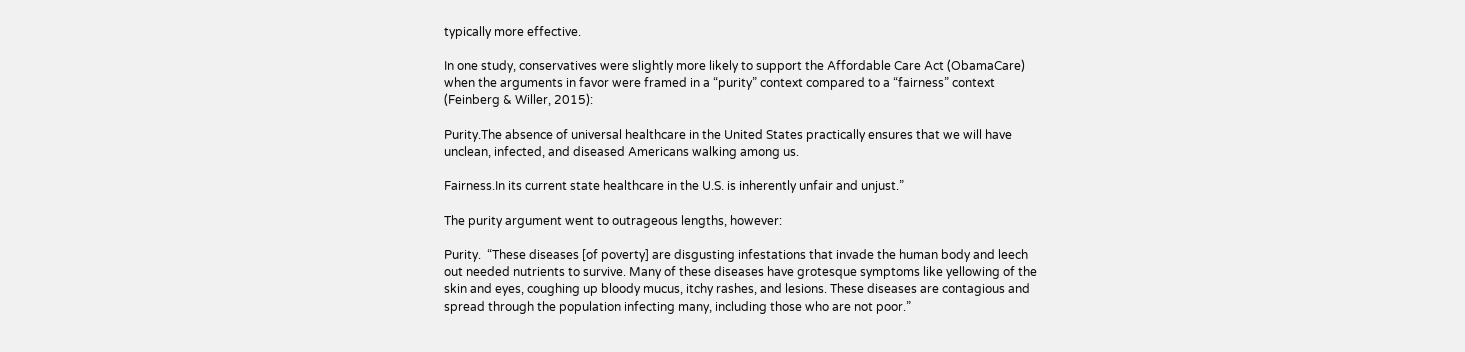typically more effective.

In one study, conservatives were slightly more likely to support the Affordable Care Act (ObamaCare) when the arguments in favor were framed in a “purity” context compared to a “fairness” context (Feinberg & Willer, 2015):

Purity.The absence of universal healthcare in the United States practically ensures that we will have unclean, infected, and diseased Americans walking among us.

Fairness.In its current state healthcare in the U.S. is inherently unfair and unjust.”

The purity argument went to outrageous lengths, however:

Purity.  “These diseases [of poverty] are disgusting infestations that invade the human body and leech out needed nutrients to survive. Many of these diseases have grotesque symptoms like yellowing of the skin and eyes, coughing up bloody mucus, itchy rashes, and lesions. These diseases are contagious and spread through the population infecting many, including those who are not poor.”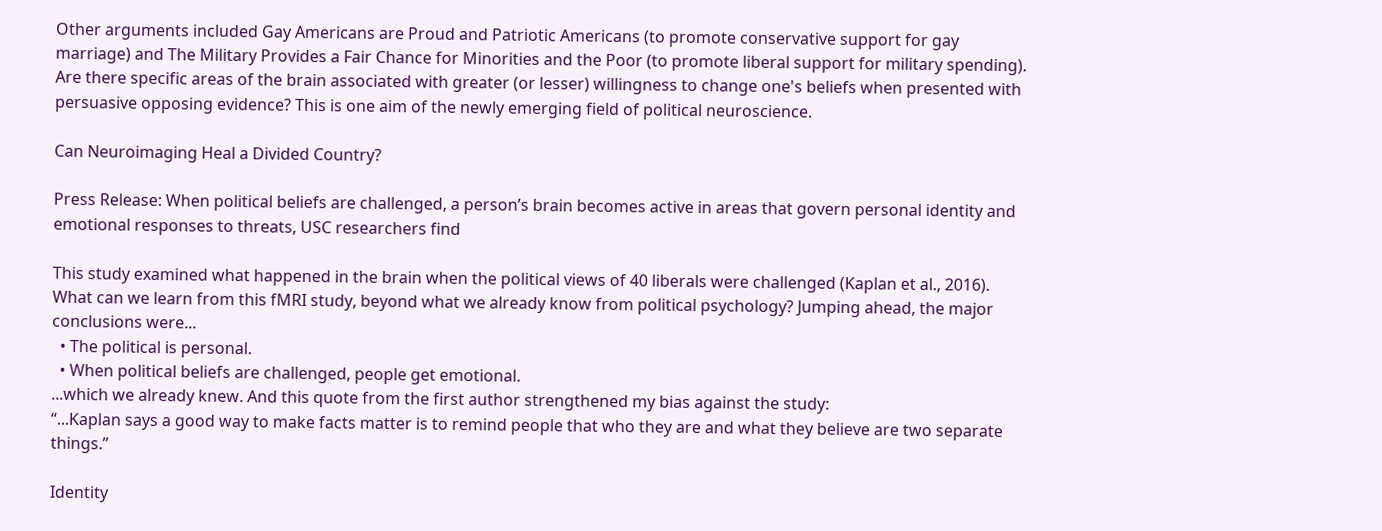Other arguments included Gay Americans are Proud and Patriotic Americans (to promote conservative support for gay marriage) and The Military Provides a Fair Chance for Minorities and the Poor (to promote liberal support for military spending). Are there specific areas of the brain associated with greater (or lesser) willingness to change one's beliefs when presented with persuasive opposing evidence? This is one aim of the newly emerging field of political neuroscience.

Can Neuroimaging Heal a Divided Country?

Press Release: When political beliefs are challenged, a person’s brain becomes active in areas that govern personal identity and emotional responses to threats, USC researchers find

This study examined what happened in the brain when the political views of 40 liberals were challenged (Kaplan et al., 2016). What can we learn from this fMRI study, beyond what we already know from political psychology? Jumping ahead, the major conclusions were...
  • The political is personal.
  • When political beliefs are challenged, people get emotional.
...which we already knew. And this quote from the first author strengthened my bias against the study:
“...Kaplan says a good way to make facts matter is to remind people that who they are and what they believe are two separate things.”

Identity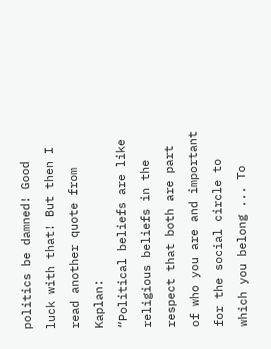politics be damned! Good luck with that! But then I read another quote from Kaplan:
“Political beliefs are like religious beliefs in the respect that both are part of who you are and important for the social circle to which you belong ... To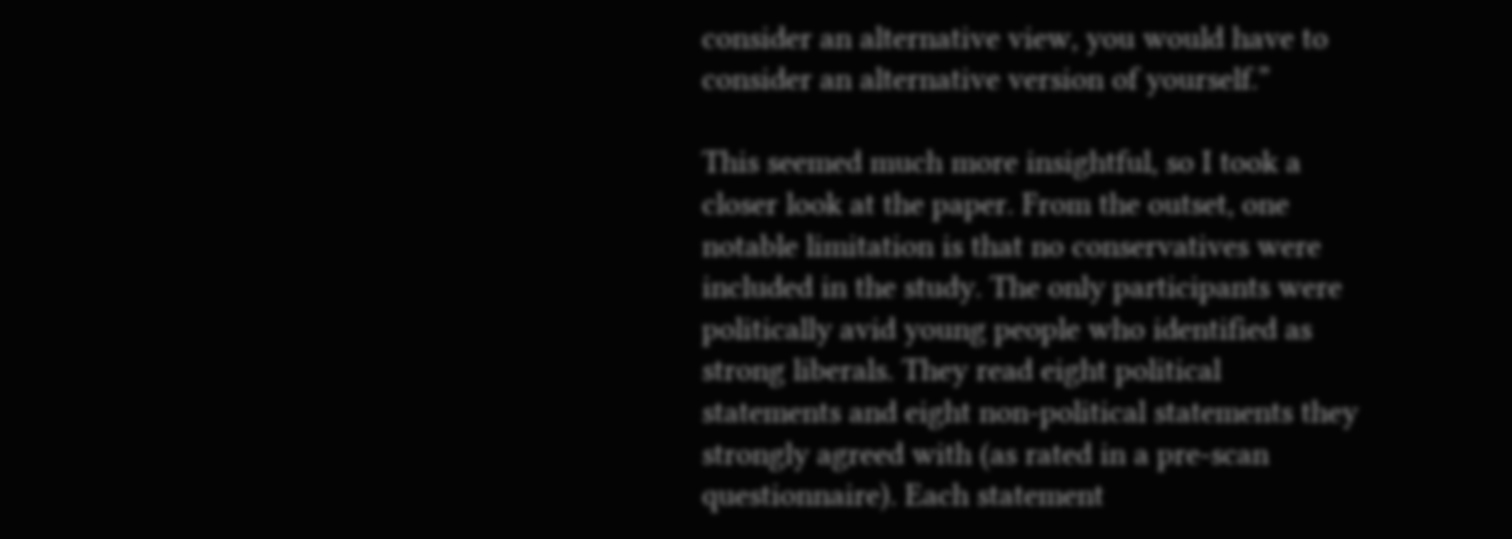consider an alternative view, you would have to consider an alternative version of yourself.”

This seemed much more insightful, so I took a closer look at the paper. From the outset, one notable limitation is that no conservatives were included in the study. The only participants were politically avid young people who identified as strong liberals. They read eight political statements and eight non-political statements they strongly agreed with (as rated in a pre-scan questionnaire). Each statement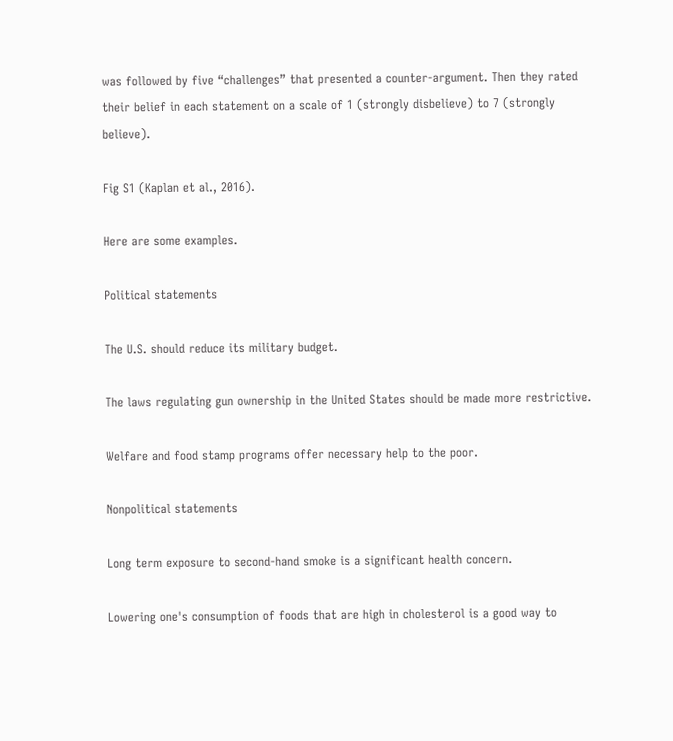was followed by five “challenges” that presented a counter-argument. Then they rated their belief in each statement on a scale of 1 (strongly disbelieve) to 7 (strongly believe).

Fig S1 (Kaplan et al., 2016).

Here are some examples.

Political statements

The U.S. should reduce its military budget.

The laws regulating gun ownership in the United States should be made more restrictive.

Welfare and food stamp programs offer necessary help to the poor.

Nonpolitical statements

Long term exposure to second-hand smoke is a significant health concern.

Lowering one's consumption of foods that are high in cholesterol is a good way to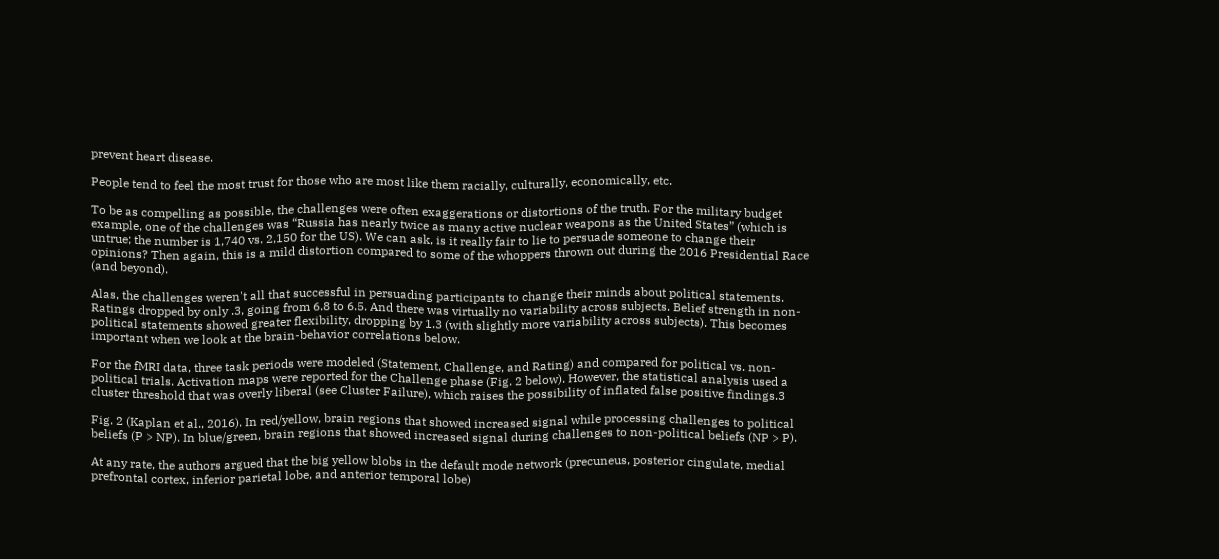prevent heart disease.

People tend to feel the most trust for those who are most like them racially, culturally, economically, etc.

To be as compelling as possible, the challenges were often exaggerations or distortions of the truth. For the military budget example, one of the challenges was “Russia has nearly twice as many active nuclear weapons as the United States” (which is untrue; the number is 1,740 vs. 2,150 for the US). We can ask, is it really fair to lie to persuade someone to change their opinions? Then again, this is a mild distortion compared to some of the whoppers thrown out during the 2016 Presidential Race (and beyond).

Alas, the challenges weren't all that successful in persuading participants to change their minds about political statements. Ratings dropped by only .3, going from 6.8 to 6.5. And there was virtually no variability across subjects. Belief strength in non-political statements showed greater flexibility, dropping by 1.3 (with slightly more variability across subjects). This becomes important when we look at the brain-behavior correlations below.

For the fMRI data, three task periods were modeled (Statement, Challenge, and Rating) and compared for political vs. non-political trials. Activation maps were reported for the Challenge phase (Fig. 2 below). However, the statistical analysis used a cluster threshold that was overly liberal (see Cluster Failure), which raises the possibility of inflated false positive findings.3

Fig. 2 (Kaplan et al., 2016). In red/yellow, brain regions that showed increased signal while processing challenges to political beliefs (P > NP). In blue/green, brain regions that showed increased signal during challenges to non-political beliefs (NP > P).

At any rate, the authors argued that the big yellow blobs in the default mode network (precuneus, posterior cingulate, medial prefrontal cortex, inferior parietal lobe, and anterior temporal lobe)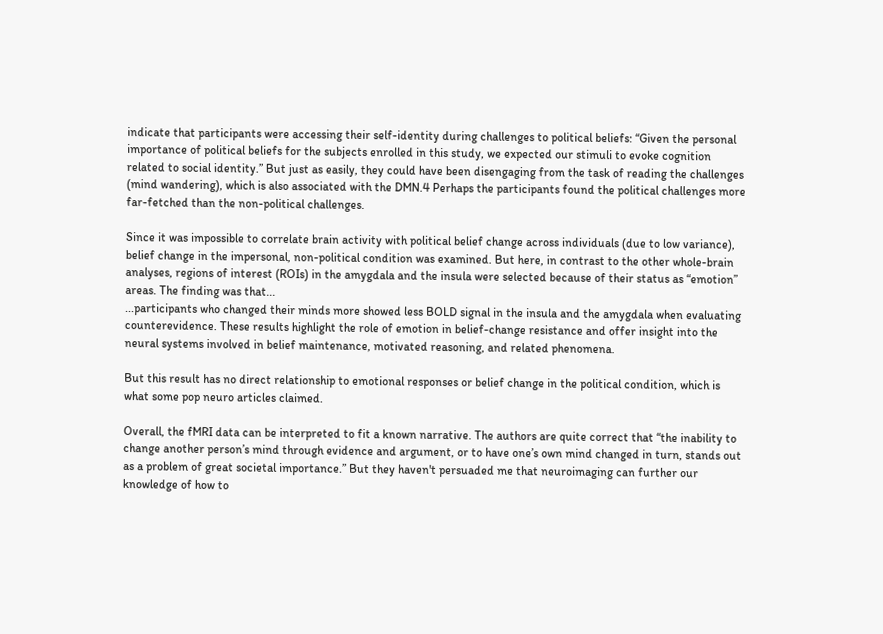indicate that participants were accessing their self-identity during challenges to political beliefs: “Given the personal importance of political beliefs for the subjects enrolled in this study, we expected our stimuli to evoke cognition related to social identity.” But just as easily, they could have been disengaging from the task of reading the challenges (mind wandering), which is also associated with the DMN.4 Perhaps the participants found the political challenges more far-fetched than the non-political challenges.

Since it was impossible to correlate brain activity with political belief change across individuals (due to low variance), belief change in the impersonal, non-political condition was examined. But here, in contrast to the other whole-brain analyses, regions of interest (ROIs) in the amygdala and the insula were selected because of their status as “emotion” areas. The finding was that...
...participants who changed their minds more showed less BOLD signal in the insula and the amygdala when evaluating counterevidence. These results highlight the role of emotion in belief-change resistance and offer insight into the neural systems involved in belief maintenance, motivated reasoning, and related phenomena.

But this result has no direct relationship to emotional responses or belief change in the political condition, which is what some pop neuro articles claimed.

Overall, the fMRI data can be interpreted to fit a known narrative. The authors are quite correct that “the inability to change another person’s mind through evidence and argument, or to have one’s own mind changed in turn, stands out as a problem of great societal importance.” But they haven't persuaded me that neuroimaging can further our knowledge of how to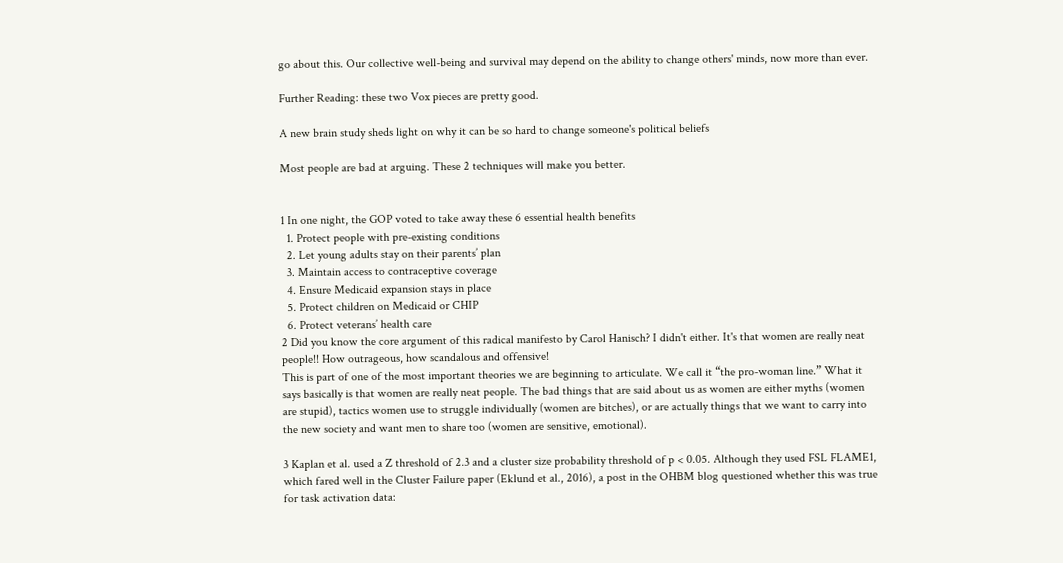go about this. Our collective well-being and survival may depend on the ability to change others' minds, now more than ever.

Further Reading: these two Vox pieces are pretty good.

A new brain study sheds light on why it can be so hard to change someone's political beliefs

Most people are bad at arguing. These 2 techniques will make you better.


1 In one night, the GOP voted to take away these 6 essential health benefits
  1. Protect people with pre-existing conditions
  2. Let young adults stay on their parents’ plan
  3. Maintain access to contraceptive coverage
  4. Ensure Medicaid expansion stays in place
  5. Protect children on Medicaid or CHIP
  6. Protect veterans’ health care
2 Did you know the core argument of this radical manifesto by Carol Hanisch? I didn't either. It's that women are really neat people!! How outrageous, how scandalous and offensive!
This is part of one of the most important theories we are beginning to articulate. We call it “the pro-woman line.” What it says basically is that women are really neat people. The bad things that are said about us as women are either myths (women are stupid), tactics women use to struggle individually (women are bitches), or are actually things that we want to carry into the new society and want men to share too (women are sensitive, emotional).

3 Kaplan et al. used a Z threshold of 2.3 and a cluster size probability threshold of p < 0.05. Although they used FSL FLAME1, which fared well in the Cluster Failure paper (Eklund et al., 2016), a post in the OHBM blog questioned whether this was true for task activation data: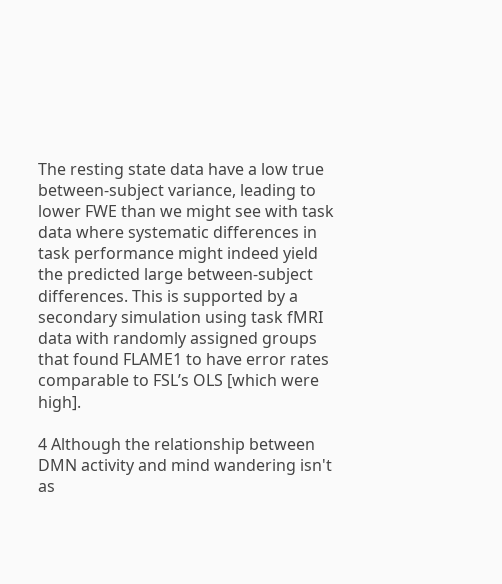The resting state data have a low true between-subject variance, leading to lower FWE than we might see with task data where systematic differences in task performance might indeed yield the predicted large between-subject differences. This is supported by a secondary simulation using task fMRI data with randomly assigned groups that found FLAME1 to have error rates comparable to FSL’s OLS [which were high].

4 Although the relationship between DMN activity and mind wandering isn't as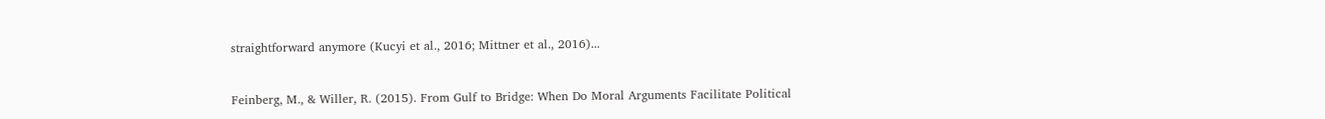straightforward anymore (Kucyi et al., 2016; Mittner et al., 2016)...


Feinberg, M., & Willer, R. (2015). From Gulf to Bridge: When Do Moral Arguments Facilitate Political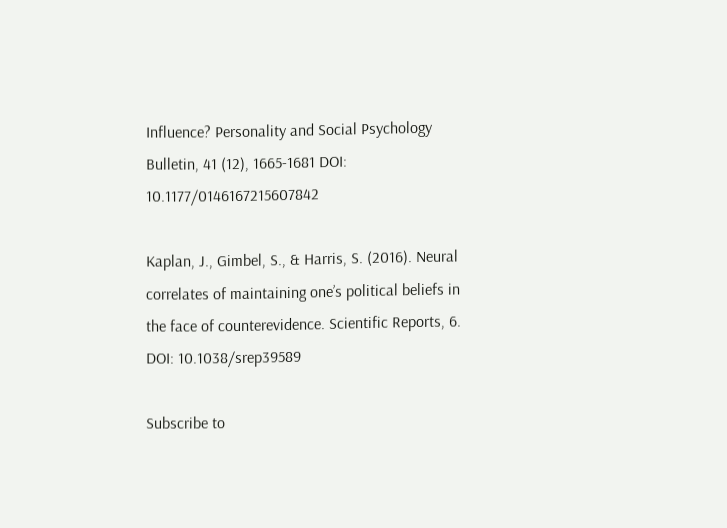Influence? Personality and Social Psychology Bulletin, 41 (12), 1665-1681 DOI: 10.1177/0146167215607842

Kaplan, J., Gimbel, S., & Harris, S. (2016). Neural correlates of maintaining one’s political beliefs in the face of counterevidence. Scientific Reports, 6. DOI: 10.1038/srep39589

Subscribe to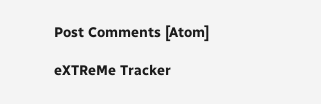Post Comments [Atom]

eXTReMe Tracker